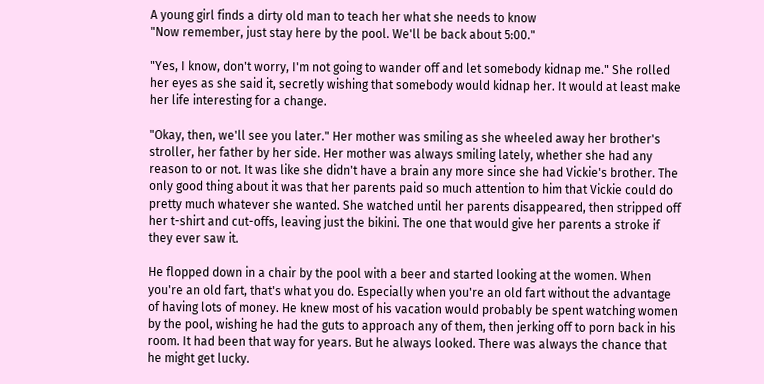A young girl finds a dirty old man to teach her what she needs to know
"Now remember, just stay here by the pool. We'll be back about 5:00."

"Yes, I know, don't worry, I'm not going to wander off and let somebody kidnap me." She rolled her eyes as she said it, secretly wishing that somebody would kidnap her. It would at least make her life interesting for a change.

"Okay, then, we'll see you later." Her mother was smiling as she wheeled away her brother's stroller, her father by her side. Her mother was always smiling lately, whether she had any reason to or not. It was like she didn't have a brain any more since she had Vickie's brother. The only good thing about it was that her parents paid so much attention to him that Vickie could do pretty much whatever she wanted. She watched until her parents disappeared, then stripped off her t-shirt and cut-offs, leaving just the bikini. The one that would give her parents a stroke if they ever saw it.

He flopped down in a chair by the pool with a beer and started looking at the women. When you're an old fart, that's what you do. Especially when you're an old fart without the advantage of having lots of money. He knew most of his vacation would probably be spent watching women by the pool, wishing he had the guts to approach any of them, then jerking off to porn back in his room. It had been that way for years. But he always looked. There was always the chance that he might get lucky.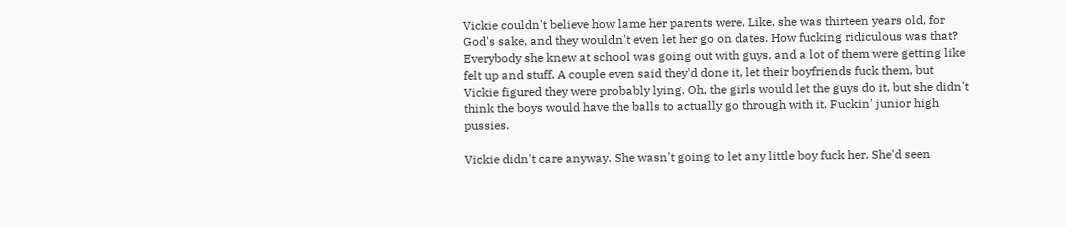Vickie couldn't believe how lame her parents were. Like, she was thirteen years old, for God's sake, and they wouldn't even let her go on dates. How fucking ridiculous was that? Everybody she knew at school was going out with guys, and a lot of them were getting like felt up and stuff. A couple even said they'd done it, let their boyfriends fuck them, but Vickie figured they were probably lying. Oh, the girls would let the guys do it, but she didn't think the boys would have the balls to actually go through with it. Fuckin' junior high pussies.

Vickie didn't care anyway. She wasn't going to let any little boy fuck her. She'd seen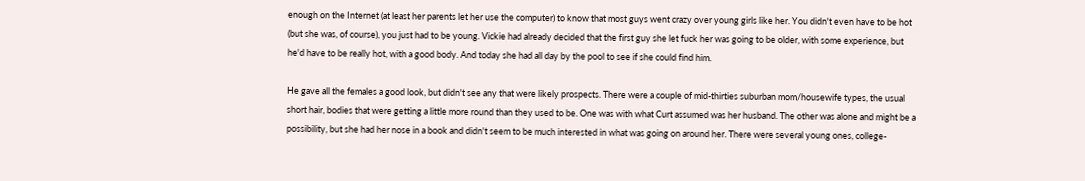enough on the Internet (at least her parents let her use the computer) to know that most guys went crazy over young girls like her. You didn't even have to be hot (but she was, of course), you just had to be young. Vickie had already decided that the first guy she let fuck her was going to be older, with some experience, but he'd have to be really hot, with a good body. And today she had all day by the pool to see if she could find him.

He gave all the females a good look, but didn't see any that were likely prospects. There were a couple of mid-thirties suburban mom/housewife types, the usual short hair, bodies that were getting a little more round than they used to be. One was with what Curt assumed was her husband. The other was alone and might be a possibility, but she had her nose in a book and didn't seem to be much interested in what was going on around her. There were several young ones, college-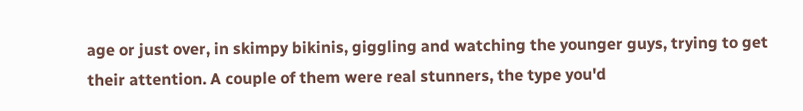age or just over, in skimpy bikinis, giggling and watching the younger guys, trying to get their attention. A couple of them were real stunners, the type you'd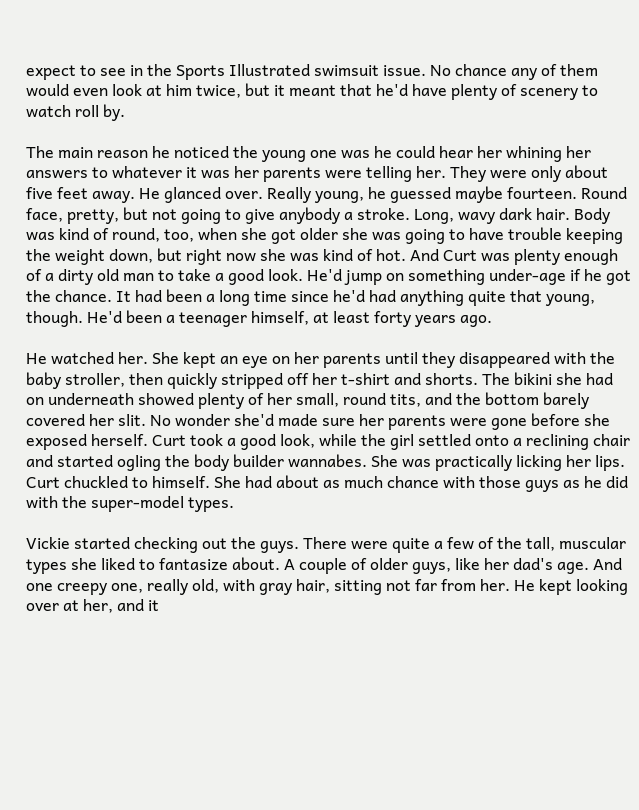expect to see in the Sports Illustrated swimsuit issue. No chance any of them would even look at him twice, but it meant that he'd have plenty of scenery to watch roll by.

The main reason he noticed the young one was he could hear her whining her answers to whatever it was her parents were telling her. They were only about five feet away. He glanced over. Really young, he guessed maybe fourteen. Round face, pretty, but not going to give anybody a stroke. Long, wavy dark hair. Body was kind of round, too, when she got older she was going to have trouble keeping the weight down, but right now she was kind of hot. And Curt was plenty enough of a dirty old man to take a good look. He'd jump on something under-age if he got the chance. It had been a long time since he'd had anything quite that young, though. He'd been a teenager himself, at least forty years ago.

He watched her. She kept an eye on her parents until they disappeared with the baby stroller, then quickly stripped off her t-shirt and shorts. The bikini she had on underneath showed plenty of her small, round tits, and the bottom barely covered her slit. No wonder she'd made sure her parents were gone before she exposed herself. Curt took a good look, while the girl settled onto a reclining chair and started ogling the body builder wannabes. She was practically licking her lips. Curt chuckled to himself. She had about as much chance with those guys as he did with the super-model types.

Vickie started checking out the guys. There were quite a few of the tall, muscular types she liked to fantasize about. A couple of older guys, like her dad's age. And one creepy one, really old, with gray hair, sitting not far from her. He kept looking over at her, and it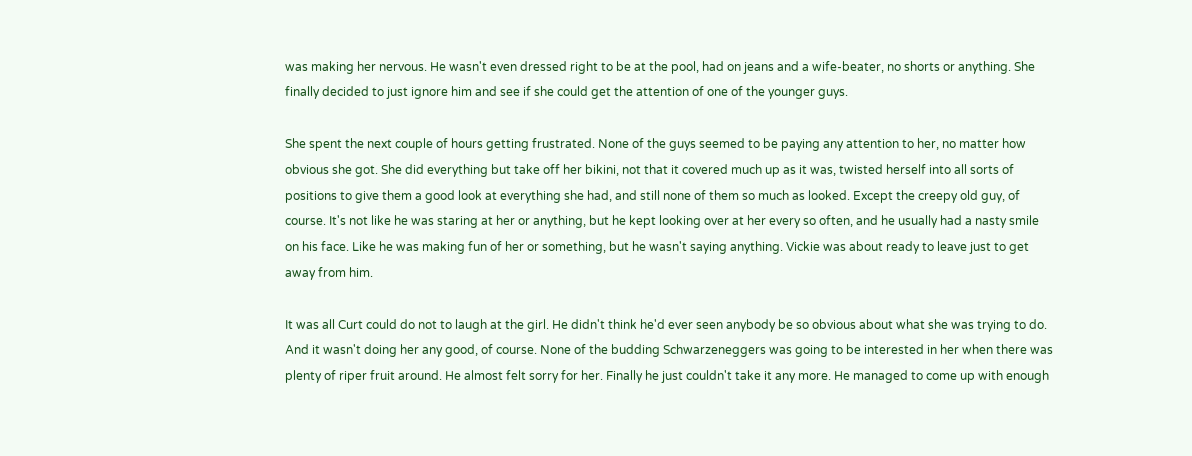was making her nervous. He wasn't even dressed right to be at the pool, had on jeans and a wife-beater, no shorts or anything. She finally decided to just ignore him and see if she could get the attention of one of the younger guys.

She spent the next couple of hours getting frustrated. None of the guys seemed to be paying any attention to her, no matter how obvious she got. She did everything but take off her bikini, not that it covered much up as it was, twisted herself into all sorts of positions to give them a good look at everything she had, and still none of them so much as looked. Except the creepy old guy, of course. It's not like he was staring at her or anything, but he kept looking over at her every so often, and he usually had a nasty smile on his face. Like he was making fun of her or something, but he wasn't saying anything. Vickie was about ready to leave just to get away from him.

It was all Curt could do not to laugh at the girl. He didn't think he'd ever seen anybody be so obvious about what she was trying to do. And it wasn't doing her any good, of course. None of the budding Schwarzeneggers was going to be interested in her when there was plenty of riper fruit around. He almost felt sorry for her. Finally he just couldn't take it any more. He managed to come up with enough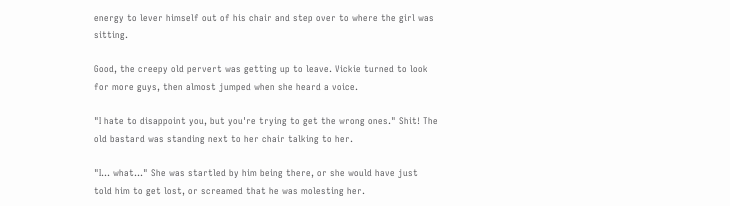energy to lever himself out of his chair and step over to where the girl was sitting.

Good, the creepy old pervert was getting up to leave. Vickie turned to look for more guys, then almost jumped when she heard a voice.

"I hate to disappoint you, but you're trying to get the wrong ones." Shit! The old bastard was standing next to her chair talking to her.

"I... what..." She was startled by him being there, or she would have just told him to get lost, or screamed that he was molesting her.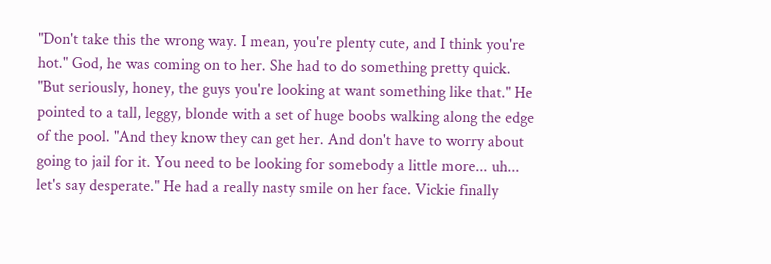"Don't take this the wrong way. I mean, you're plenty cute, and I think you're hot." God, he was coming on to her. She had to do something pretty quick. "But seriously, honey, the guys you're looking at want something like that." He pointed to a tall, leggy, blonde with a set of huge boobs walking along the edge of the pool. "And they know they can get her. And don't have to worry about going to jail for it. You need to be looking for somebody a little more... uh... let's say desperate." He had a really nasty smile on her face. Vickie finally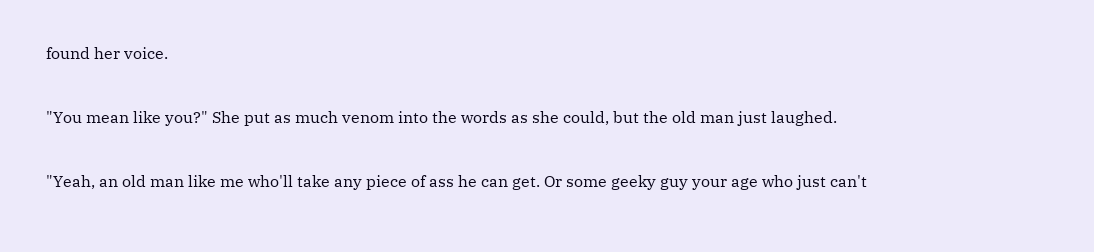found her voice.

"You mean like you?" She put as much venom into the words as she could, but the old man just laughed.

"Yeah, an old man like me who'll take any piece of ass he can get. Or some geeky guy your age who just can't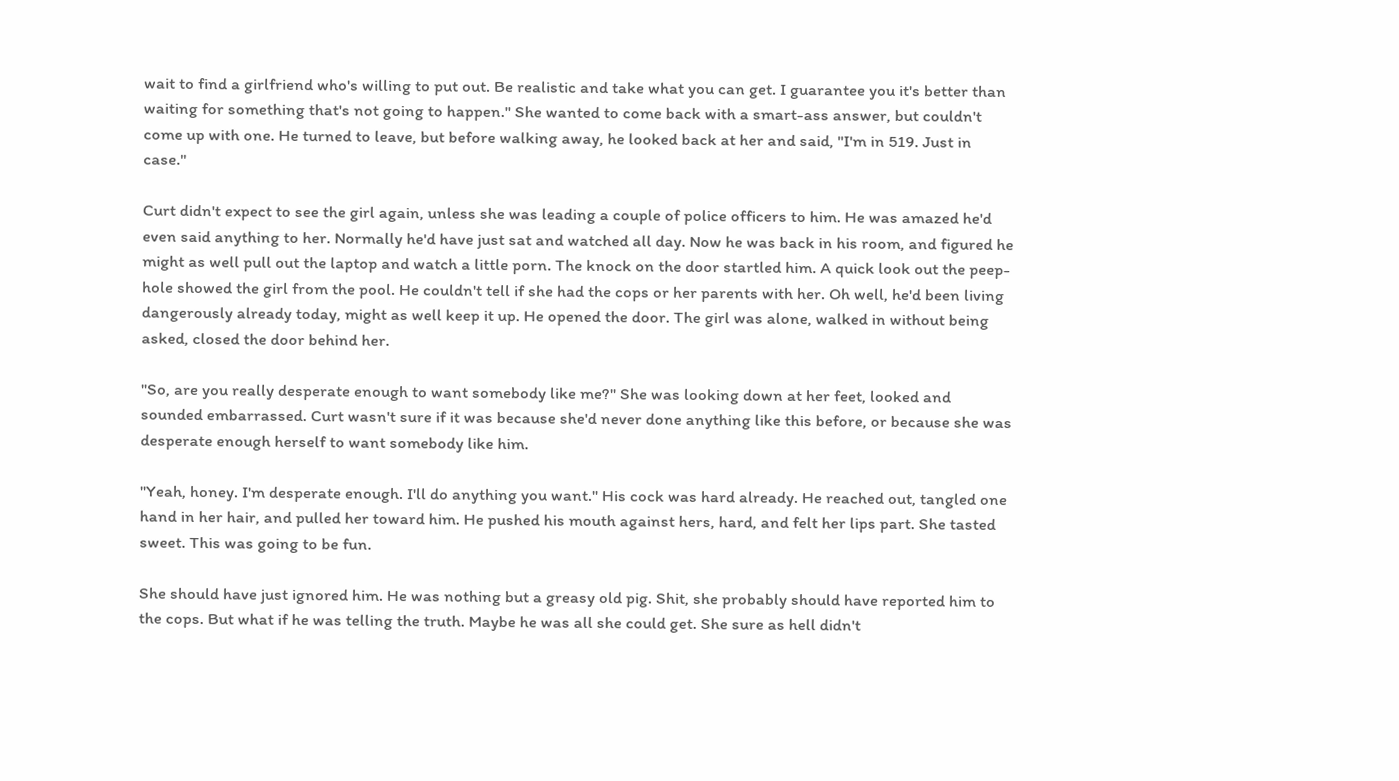wait to find a girlfriend who's willing to put out. Be realistic and take what you can get. I guarantee you it's better than waiting for something that's not going to happen." She wanted to come back with a smart-ass answer, but couldn't come up with one. He turned to leave, but before walking away, he looked back at her and said, "I'm in 519. Just in case."

Curt didn't expect to see the girl again, unless she was leading a couple of police officers to him. He was amazed he'd even said anything to her. Normally he'd have just sat and watched all day. Now he was back in his room, and figured he might as well pull out the laptop and watch a little porn. The knock on the door startled him. A quick look out the peep-hole showed the girl from the pool. He couldn't tell if she had the cops or her parents with her. Oh well, he'd been living dangerously already today, might as well keep it up. He opened the door. The girl was alone, walked in without being asked, closed the door behind her.

"So, are you really desperate enough to want somebody like me?" She was looking down at her feet, looked and sounded embarrassed. Curt wasn't sure if it was because she'd never done anything like this before, or because she was desperate enough herself to want somebody like him.

"Yeah, honey. I'm desperate enough. I'll do anything you want." His cock was hard already. He reached out, tangled one hand in her hair, and pulled her toward him. He pushed his mouth against hers, hard, and felt her lips part. She tasted sweet. This was going to be fun.

She should have just ignored him. He was nothing but a greasy old pig. Shit, she probably should have reported him to the cops. But what if he was telling the truth. Maybe he was all she could get. She sure as hell didn't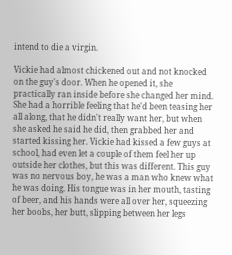intend to die a virgin.

Vickie had almost chickened out and not knocked on the guy's door. When he opened it, she practically ran inside before she changed her mind. She had a horrible feeling that he'd been teasing her all along, that he didn't really want her, but when she asked he said he did, then grabbed her and started kissing her. Vickie had kissed a few guys at school, had even let a couple of them feel her up outside her clothes, but this was different. This guy was no nervous boy, he was a man who knew what he was doing. His tongue was in her mouth, tasting of beer, and his hands were all over her, squeezing her boobs, her butt, slipping between her legs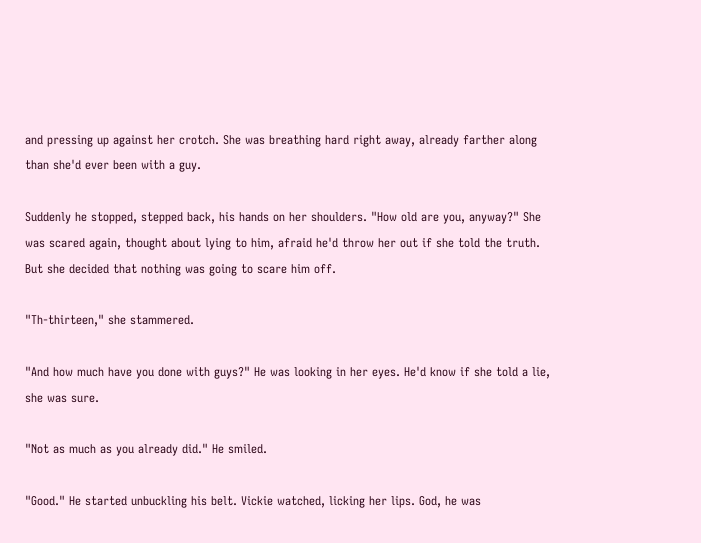and pressing up against her crotch. She was breathing hard right away, already farther along than she'd ever been with a guy.

Suddenly he stopped, stepped back, his hands on her shoulders. "How old are you, anyway?" She was scared again, thought about lying to him, afraid he'd throw her out if she told the truth. But she decided that nothing was going to scare him off.

"Th-thirteen," she stammered.

"And how much have you done with guys?" He was looking in her eyes. He'd know if she told a lie, she was sure.

"Not as much as you already did." He smiled.

"Good." He started unbuckling his belt. Vickie watched, licking her lips. God, he was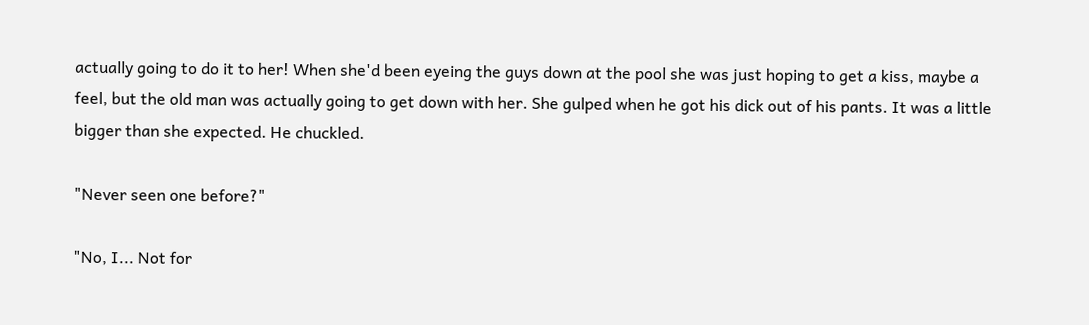actually going to do it to her! When she'd been eyeing the guys down at the pool she was just hoping to get a kiss, maybe a feel, but the old man was actually going to get down with her. She gulped when he got his dick out of his pants. It was a little bigger than she expected. He chuckled.

"Never seen one before?"

"No, I... Not for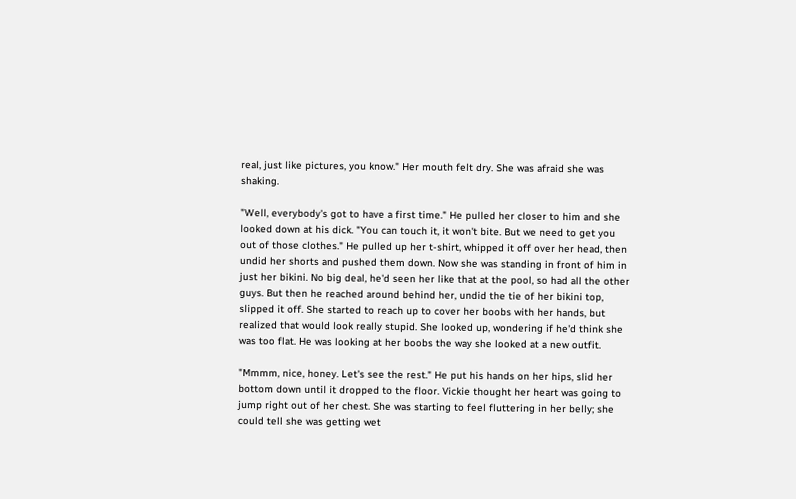real, just like pictures, you know." Her mouth felt dry. She was afraid she was shaking.

"Well, everybody's got to have a first time." He pulled her closer to him and she looked down at his dick. "You can touch it, it won't bite. But we need to get you out of those clothes." He pulled up her t-shirt, whipped it off over her head, then undid her shorts and pushed them down. Now she was standing in front of him in just her bikini. No big deal, he'd seen her like that at the pool, so had all the other guys. But then he reached around behind her, undid the tie of her bikini top, slipped it off. She started to reach up to cover her boobs with her hands, but realized that would look really stupid. She looked up, wondering if he'd think she was too flat. He was looking at her boobs the way she looked at a new outfit.

"Mmmm, nice, honey. Let's see the rest." He put his hands on her hips, slid her bottom down until it dropped to the floor. Vickie thought her heart was going to jump right out of her chest. She was starting to feel fluttering in her belly; she could tell she was getting wet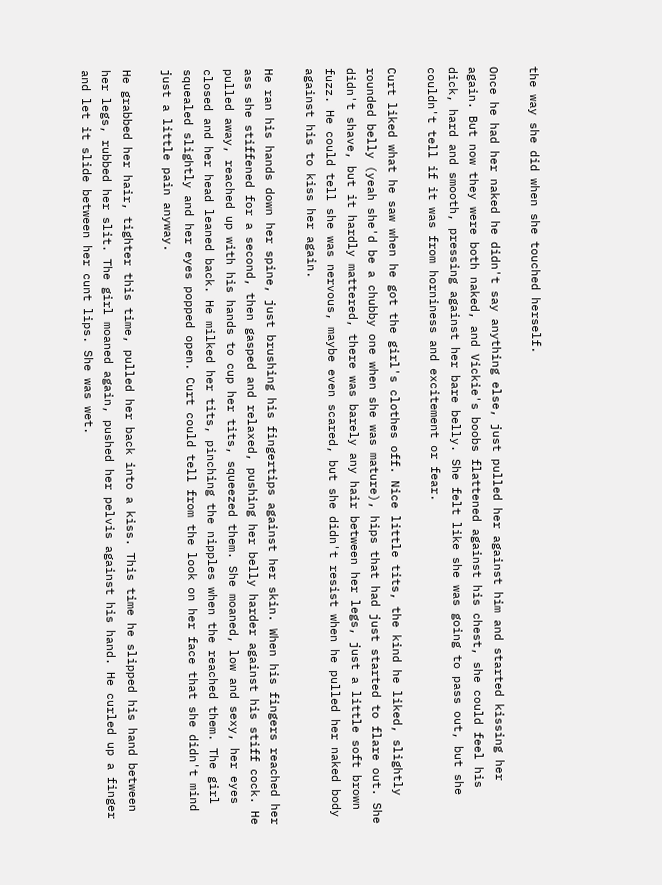the way she did when she touched herself.

Once he had her naked he didn't say anything else, just pulled her against him and started kissing her again. But now they were both naked, and Vickie's boobs flattened against his chest, she could feel his dick, hard and smooth, pressing against her bare belly. She felt like she was going to pass out, but she couldn't tell if it was from horniness and excitement or fear.

Curt liked what he saw when he got the girl's clothes off. Nice little tits, the kind he liked, slightly rounded belly (yeah she'd be a chubby one when she was mature), hips that had just started to flare out. She didn't shave, but it hardly mattered, there was barely any hair between her legs, just a little soft brown fuzz. He could tell she was nervous, maybe even scared, but she didn't resist when he pulled her naked body against his to kiss her again.

He ran his hands down her spine, just brushing his fingertips against her skin. When his fingers reached her ass she stiffened for a second, then gasped and relaxed, pushing her belly harder against his stiff cock. He pulled away, reached up with his hands to cup her tits, squeezed them. She moaned, low and sexy, her eyes closed and her head leaned back. He milked her tits, pinching the nipples when the reached them. The girl squealed slightly and her eyes popped open. Curt could tell from the look on her face that she didn't mind just a little pain anyway.

He grabbed her hair, tighter this time, pulled her back into a kiss. This time he slipped his hand between her legs, rubbed her slit. The girl moaned again, pushed her pelvis against his hand. He curled up a finger and let it slide between her cunt lips. She was wet.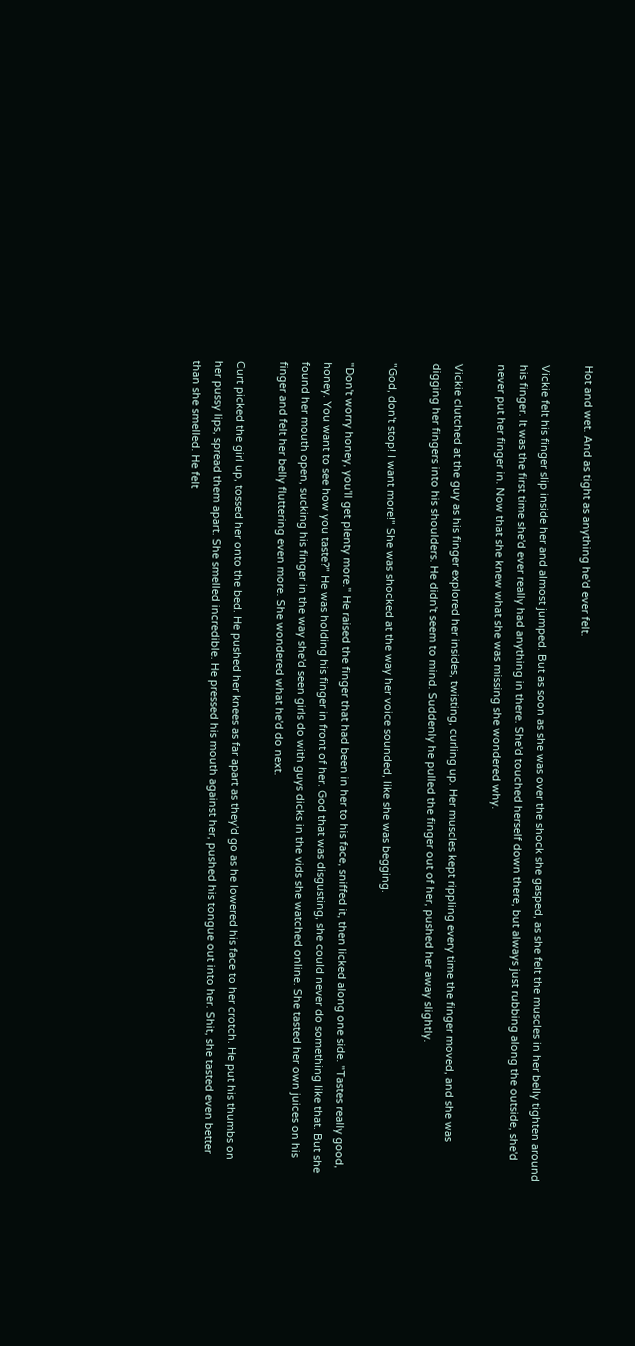Hot and wet. And as tight as anything he'd ever felt.

Vickie felt his finger slip inside her and almost jumped. But as soon as she was over the shock she gasped, as she felt the muscles in her belly tighten around his finger. It was the first time she'd ever really had anything in there. She'd touched herself down there, but always just rubbing along the outside, she'd never put her finger in. Now that she knew what she was missing she wondered why.

Vickie clutched at the guy as his finger explored her insides, twisting, curling up. Her muscles kept rippling every time the finger moved, and she was digging her fingers into his shoulders. He didn't seem to mind. Suddenly he pulled the finger out of her, pushed her away slightly.

"God, don't stop! I want more!" She was shocked at the way her voice sounded, like she was begging.

"Don't worry honey, you'll get plenty more." He raised the finger that had been in her to his face, sniffed it, then licked along one side. "Tastes really good, honey. You want to see how you taste?" He was holding his finger in front of her. God that was disgusting, she could never do something like that. But she found her mouth open, sucking his finger in the way she'd seen girls do with guys dicks in the vids she watched online. She tasted her own juices on his finger and felt her belly fluttering even more. She wondered what he'd do next.

Curt picked the girl up, tossed her onto the bed. He pushed her knees as far apart as they'd go as he lowered his face to her crotch. He put his thumbs on her pussy lips, spread them apart. She smelled incredible. He pressed his mouth against her, pushed his tongue out into her. Shit, she tasted even better than she smelled. He felt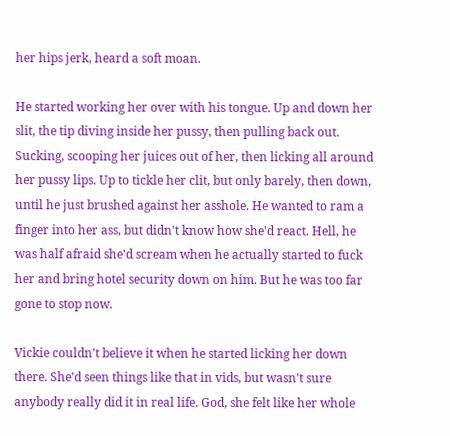her hips jerk, heard a soft moan.

He started working her over with his tongue. Up and down her slit, the tip diving inside her pussy, then pulling back out. Sucking, scooping her juices out of her, then licking all around her pussy lips. Up to tickle her clit, but only barely, then down, until he just brushed against her asshole. He wanted to ram a finger into her ass, but didn't know how she'd react. Hell, he was half afraid she'd scream when he actually started to fuck her and bring hotel security down on him. But he was too far gone to stop now.

Vickie couldn't believe it when he started licking her down there. She'd seen things like that in vids, but wasn't sure anybody really did it in real life. God, she felt like her whole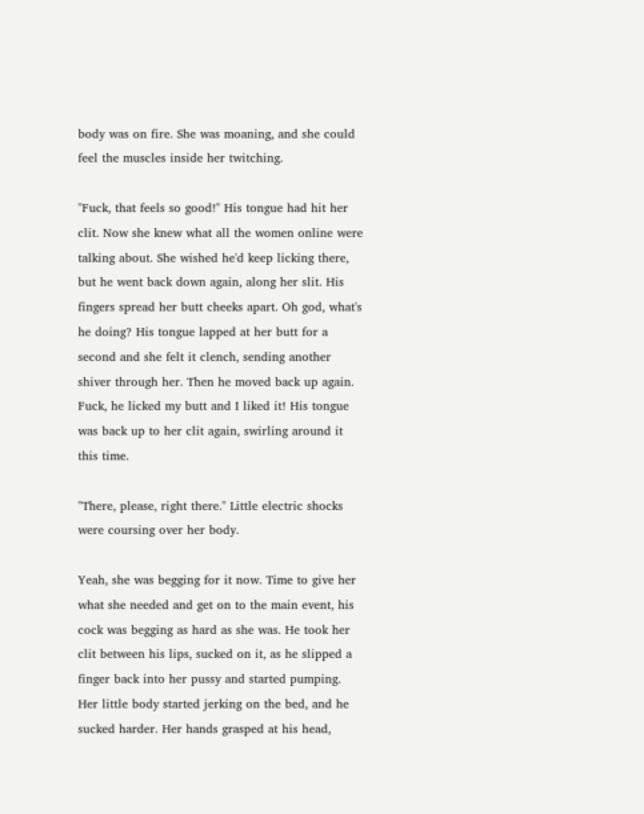body was on fire. She was moaning, and she could feel the muscles inside her twitching.

"Fuck, that feels so good!" His tongue had hit her clit. Now she knew what all the women online were talking about. She wished he'd keep licking there, but he went back down again, along her slit. His fingers spread her butt cheeks apart. Oh god, what's he doing? His tongue lapped at her butt for a second and she felt it clench, sending another shiver through her. Then he moved back up again. Fuck, he licked my butt and I liked it! His tongue was back up to her clit again, swirling around it this time.

"There, please, right there." Little electric shocks were coursing over her body.

Yeah, she was begging for it now. Time to give her what she needed and get on to the main event, his cock was begging as hard as she was. He took her clit between his lips, sucked on it, as he slipped a finger back into her pussy and started pumping. Her little body started jerking on the bed, and he sucked harder. Her hands grasped at his head,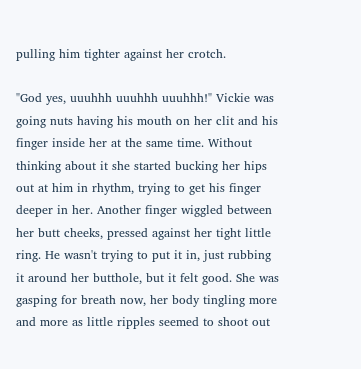pulling him tighter against her crotch.

"God yes, uuuhhh uuuhhh uuuhhh!" Vickie was going nuts having his mouth on her clit and his finger inside her at the same time. Without thinking about it she started bucking her hips out at him in rhythm, trying to get his finger deeper in her. Another finger wiggled between her butt cheeks, pressed against her tight little ring. He wasn't trying to put it in, just rubbing it around her butthole, but it felt good. She was gasping for breath now, her body tingling more and more as little ripples seemed to shoot out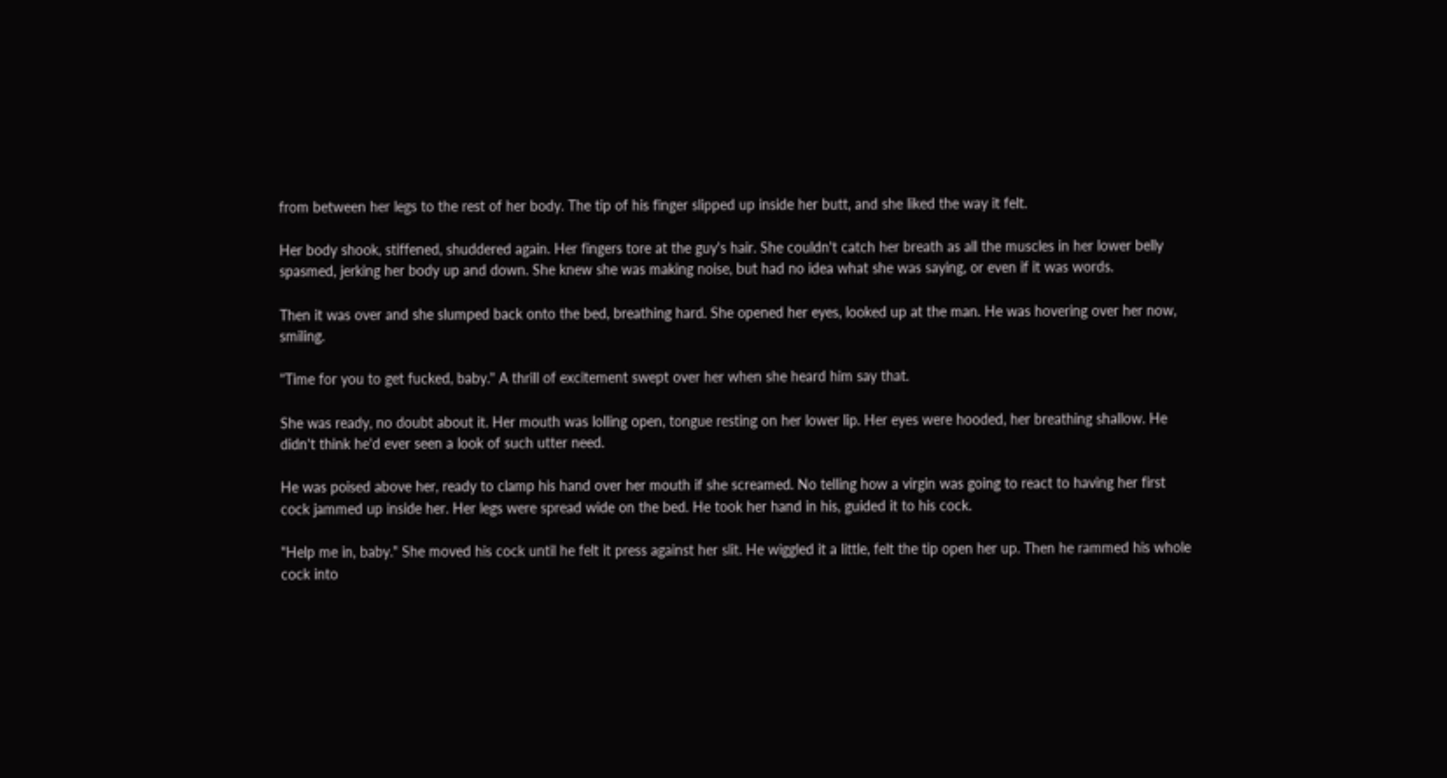from between her legs to the rest of her body. The tip of his finger slipped up inside her butt, and she liked the way it felt.

Her body shook, stiffened, shuddered again. Her fingers tore at the guy's hair. She couldn't catch her breath as all the muscles in her lower belly spasmed, jerking her body up and down. She knew she was making noise, but had no idea what she was saying, or even if it was words.

Then it was over and she slumped back onto the bed, breathing hard. She opened her eyes, looked up at the man. He was hovering over her now, smiling.

"Time for you to get fucked, baby." A thrill of excitement swept over her when she heard him say that.

She was ready, no doubt about it. Her mouth was lolling open, tongue resting on her lower lip. Her eyes were hooded, her breathing shallow. He didn't think he'd ever seen a look of such utter need.

He was poised above her, ready to clamp his hand over her mouth if she screamed. No telling how a virgin was going to react to having her first cock jammed up inside her. Her legs were spread wide on the bed. He took her hand in his, guided it to his cock.

"Help me in, baby." She moved his cock until he felt it press against her slit. He wiggled it a little, felt the tip open her up. Then he rammed his whole cock into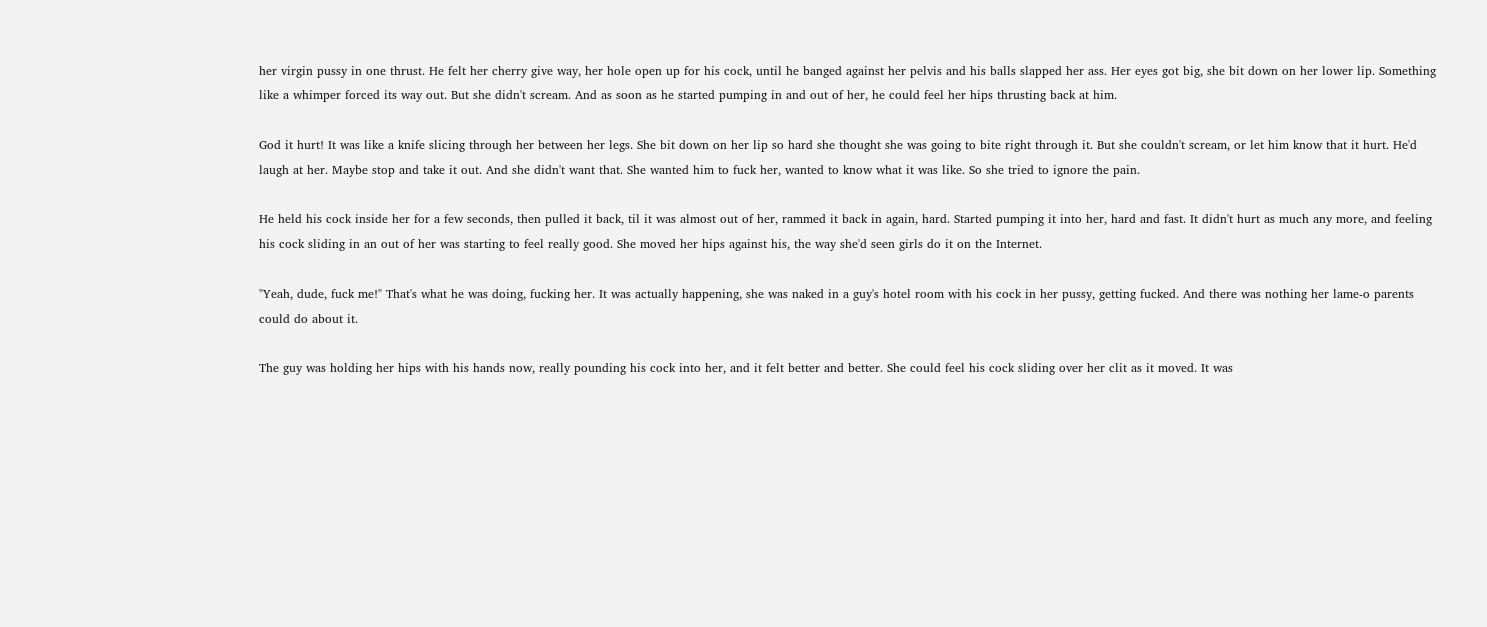her virgin pussy in one thrust. He felt her cherry give way, her hole open up for his cock, until he banged against her pelvis and his balls slapped her ass. Her eyes got big, she bit down on her lower lip. Something like a whimper forced its way out. But she didn't scream. And as soon as he started pumping in and out of her, he could feel her hips thrusting back at him.

God it hurt! It was like a knife slicing through her between her legs. She bit down on her lip so hard she thought she was going to bite right through it. But she couldn't scream, or let him know that it hurt. He'd laugh at her. Maybe stop and take it out. And she didn't want that. She wanted him to fuck her, wanted to know what it was like. So she tried to ignore the pain.

He held his cock inside her for a few seconds, then pulled it back, til it was almost out of her, rammed it back in again, hard. Started pumping it into her, hard and fast. It didn't hurt as much any more, and feeling his cock sliding in an out of her was starting to feel really good. She moved her hips against his, the way she'd seen girls do it on the Internet.

"Yeah, dude, fuck me!" That's what he was doing, fucking her. It was actually happening, she was naked in a guy's hotel room with his cock in her pussy, getting fucked. And there was nothing her lame-o parents could do about it.

The guy was holding her hips with his hands now, really pounding his cock into her, and it felt better and better. She could feel his cock sliding over her clit as it moved. It was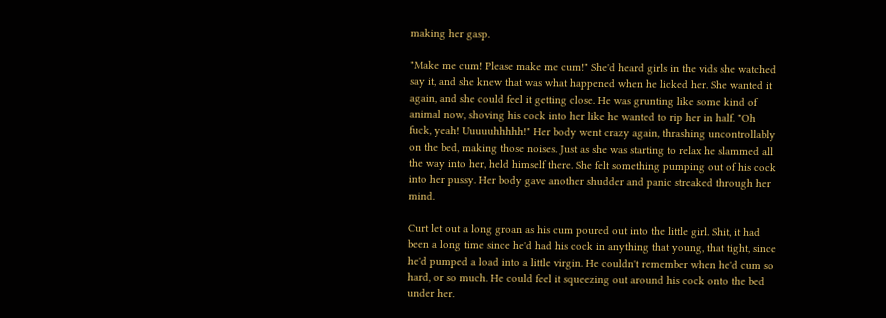making her gasp.

"Make me cum! Please make me cum!" She'd heard girls in the vids she watched say it, and she knew that was what happened when he licked her. She wanted it again, and she could feel it getting close. He was grunting like some kind of animal now, shoving his cock into her like he wanted to rip her in half. "Oh fuck, yeah! Uuuuuhhhhh!" Her body went crazy again, thrashing uncontrollably on the bed, making those noises. Just as she was starting to relax he slammed all the way into her, held himself there. She felt something pumping out of his cock into her pussy. Her body gave another shudder and panic streaked through her mind.

Curt let out a long groan as his cum poured out into the little girl. Shit, it had been a long time since he'd had his cock in anything that young, that tight, since he'd pumped a load into a little virgin. He couldn't remember when he'd cum so hard, or so much. He could feel it squeezing out around his cock onto the bed under her.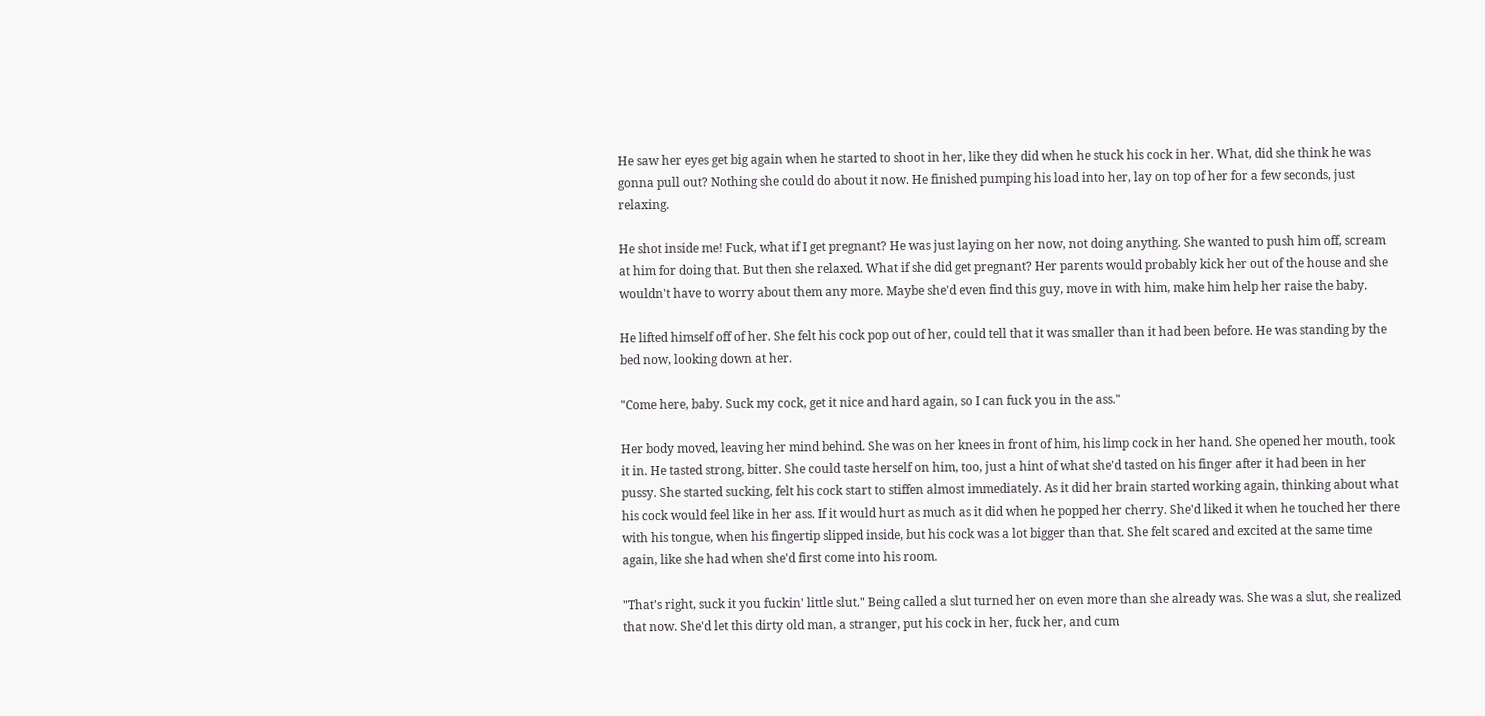He saw her eyes get big again when he started to shoot in her, like they did when he stuck his cock in her. What, did she think he was gonna pull out? Nothing she could do about it now. He finished pumping his load into her, lay on top of her for a few seconds, just relaxing.

He shot inside me! Fuck, what if I get pregnant? He was just laying on her now, not doing anything. She wanted to push him off, scream at him for doing that. But then she relaxed. What if she did get pregnant? Her parents would probably kick her out of the house and she wouldn't have to worry about them any more. Maybe she'd even find this guy, move in with him, make him help her raise the baby.

He lifted himself off of her. She felt his cock pop out of her, could tell that it was smaller than it had been before. He was standing by the bed now, looking down at her.

"Come here, baby. Suck my cock, get it nice and hard again, so I can fuck you in the ass."

Her body moved, leaving her mind behind. She was on her knees in front of him, his limp cock in her hand. She opened her mouth, took it in. He tasted strong, bitter. She could taste herself on him, too, just a hint of what she'd tasted on his finger after it had been in her pussy. She started sucking, felt his cock start to stiffen almost immediately. As it did her brain started working again, thinking about what his cock would feel like in her ass. If it would hurt as much as it did when he popped her cherry. She'd liked it when he touched her there with his tongue, when his fingertip slipped inside, but his cock was a lot bigger than that. She felt scared and excited at the same time again, like she had when she'd first come into his room.

"That's right, suck it you fuckin' little slut." Being called a slut turned her on even more than she already was. She was a slut, she realized that now. She'd let this dirty old man, a stranger, put his cock in her, fuck her, and cum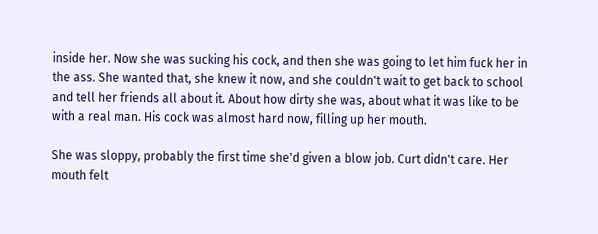inside her. Now she was sucking his cock, and then she was going to let him fuck her in the ass. She wanted that, she knew it now, and she couldn't wait to get back to school and tell her friends all about it. About how dirty she was, about what it was like to be with a real man. His cock was almost hard now, filling up her mouth.

She was sloppy, probably the first time she'd given a blow job. Curt didn't care. Her mouth felt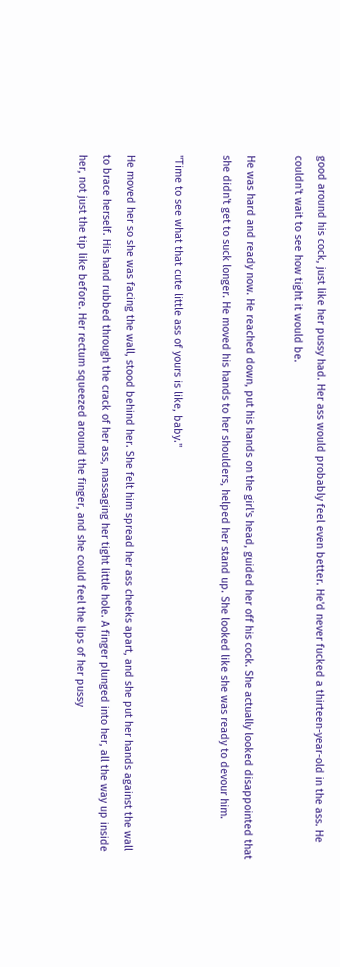good around his cock, just like her pussy had. Her ass would probably feel even better. He'd never fucked a thirteen-year-old in the ass. He couldn't wait to see how tight it would be.

He was hard and ready now. He reached down, put his hands on the girl's head, guided her off his cock. She actually looked disappointed that she didn't get to suck longer. He moved his hands to her shoulders, helped her stand up. She looked like she was ready to devour him.

"Time to see what that cute little ass of yours is like, baby."

He moved her so she was facing the wall, stood behind her. She felt him spread her ass cheeks apart, and she put her hands against the wall to brace herself. His hand rubbed through the crack of her ass, massaging her tight little hole. A finger plunged into her, all the way up inside her, not just the tip like before. Her rectum squeezed around the finger, and she could feel the lips of her pussy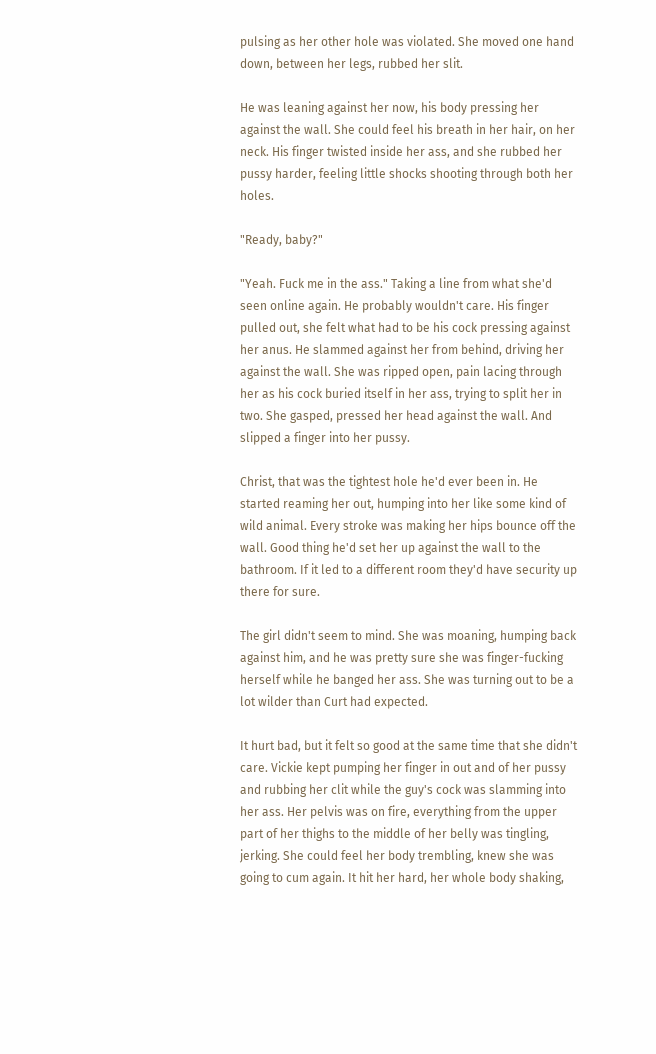pulsing as her other hole was violated. She moved one hand down, between her legs, rubbed her slit.

He was leaning against her now, his body pressing her against the wall. She could feel his breath in her hair, on her neck. His finger twisted inside her ass, and she rubbed her pussy harder, feeling little shocks shooting through both her holes.

"Ready, baby?"

"Yeah. Fuck me in the ass." Taking a line from what she'd seen online again. He probably wouldn't care. His finger pulled out, she felt what had to be his cock pressing against her anus. He slammed against her from behind, driving her against the wall. She was ripped open, pain lacing through her as his cock buried itself in her ass, trying to split her in two. She gasped, pressed her head against the wall. And slipped a finger into her pussy.

Christ, that was the tightest hole he'd ever been in. He started reaming her out, humping into her like some kind of wild animal. Every stroke was making her hips bounce off the wall. Good thing he'd set her up against the wall to the bathroom. If it led to a different room they'd have security up there for sure.

The girl didn't seem to mind. She was moaning, humping back against him, and he was pretty sure she was finger-fucking herself while he banged her ass. She was turning out to be a lot wilder than Curt had expected.

It hurt bad, but it felt so good at the same time that she didn't care. Vickie kept pumping her finger in out and of her pussy and rubbing her clit while the guy's cock was slamming into her ass. Her pelvis was on fire, everything from the upper part of her thighs to the middle of her belly was tingling, jerking. She could feel her body trembling, knew she was going to cum again. It hit her hard, her whole body shaking,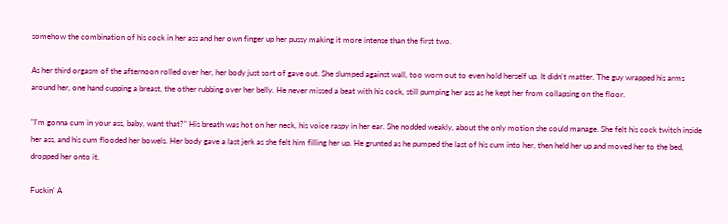somehow the combination of his cock in her ass and her own finger up her pussy making it more intense than the first two.

As her third orgasm of the afternoon rolled over her, her body just sort of gave out. She slumped against wall, too worn out to even hold herself up. It didn't matter. The guy wrapped his arms around her, one hand cupping a breast, the other rubbing over her belly. He never missed a beat with his cock, still pumping her ass as he kept her from collapsing on the floor.

"I'm gonna cum in your ass, baby, want that?" His breath was hot on her neck, his voice raspy in her ear. She nodded weakly, about the only motion she could manage. She felt his cock twitch inside her ass, and his cum flooded her bowels. Her body gave a last jerk as she felt him filling her up. He grunted as he pumped the last of his cum into her, then held her up and moved her to the bed, dropped her onto it.

Fuckin' A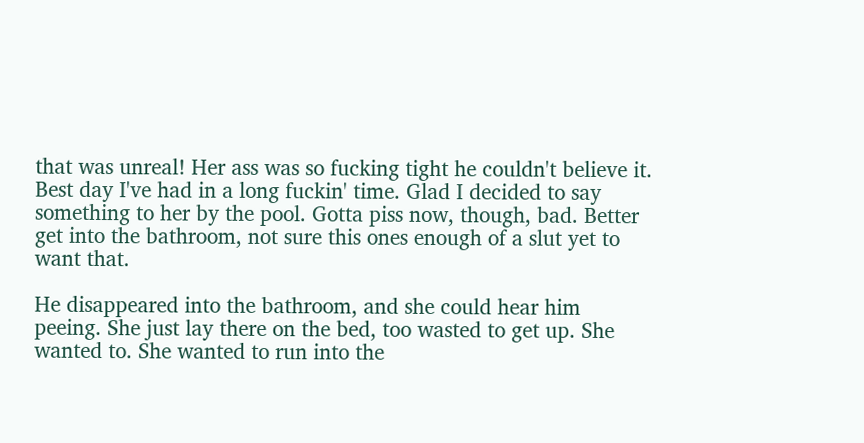that was unreal! Her ass was so fucking tight he couldn't believe it. Best day I've had in a long fuckin' time. Glad I decided to say something to her by the pool. Gotta piss now, though, bad. Better get into the bathroom, not sure this ones enough of a slut yet to want that.

He disappeared into the bathroom, and she could hear him peeing. She just lay there on the bed, too wasted to get up. She wanted to. She wanted to run into the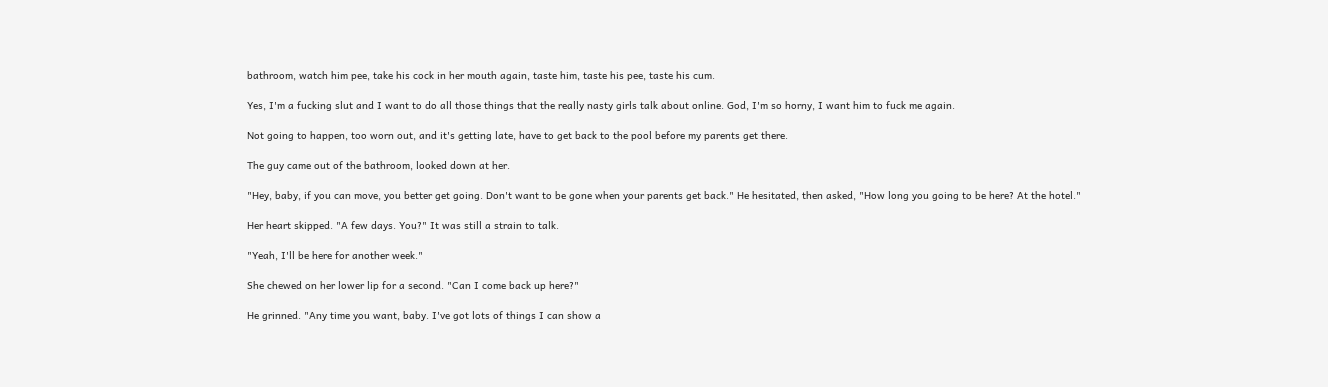bathroom, watch him pee, take his cock in her mouth again, taste him, taste his pee, taste his cum.

Yes, I'm a fucking slut and I want to do all those things that the really nasty girls talk about online. God, I'm so horny, I want him to fuck me again.

Not going to happen, too worn out, and it's getting late, have to get back to the pool before my parents get there.

The guy came out of the bathroom, looked down at her.

"Hey, baby, if you can move, you better get going. Don't want to be gone when your parents get back." He hesitated, then asked, "How long you going to be here? At the hotel."

Her heart skipped. "A few days. You?" It was still a strain to talk.

"Yeah, I'll be here for another week."

She chewed on her lower lip for a second. "Can I come back up here?"

He grinned. "Any time you want, baby. I've got lots of things I can show a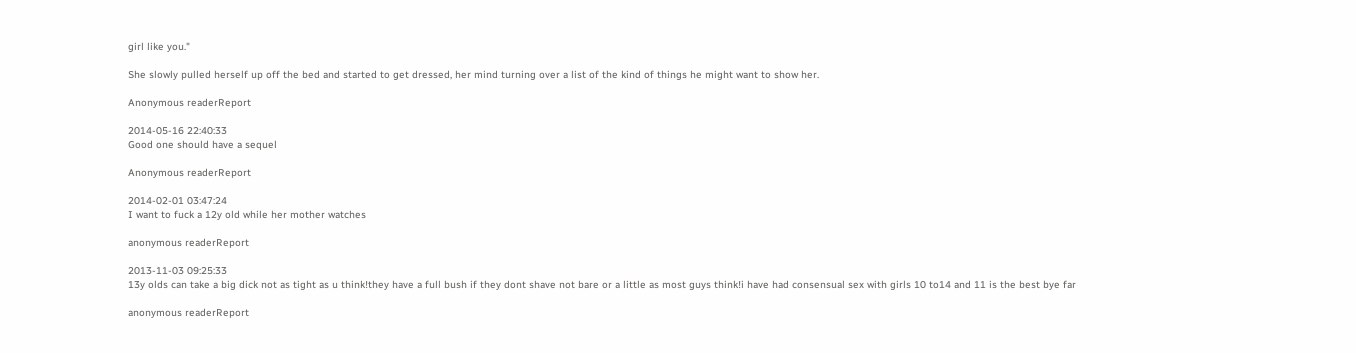girl like you."

She slowly pulled herself up off the bed and started to get dressed, her mind turning over a list of the kind of things he might want to show her.

Anonymous readerReport

2014-05-16 22:40:33
Good one should have a sequel

Anonymous readerReport

2014-02-01 03:47:24
I want to fuck a 12y old while her mother watches

anonymous readerReport

2013-11-03 09:25:33
13y olds can take a big dick not as tight as u think!they have a full bush if they dont shave not bare or a little as most guys think!i have had consensual sex with girls 10 to14 and 11 is the best bye far

anonymous readerReport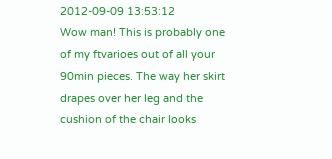2012-09-09 13:53:12
Wow man! This is probably one of my ftvarioes out of all your 90min pieces. The way her skirt drapes over her leg and the cushion of the chair looks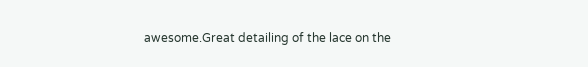awesome.Great detailing of the lace on the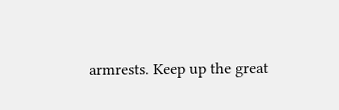armrests. Keep up the great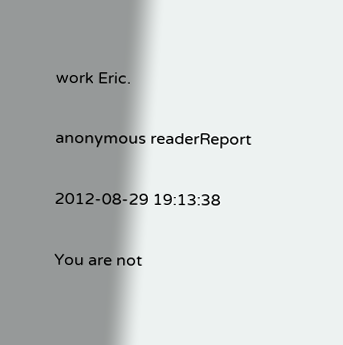work Eric.

anonymous readerReport

2012-08-29 19:13:38

You are not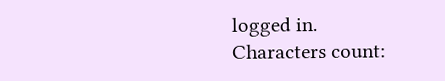logged in.
Characters count: